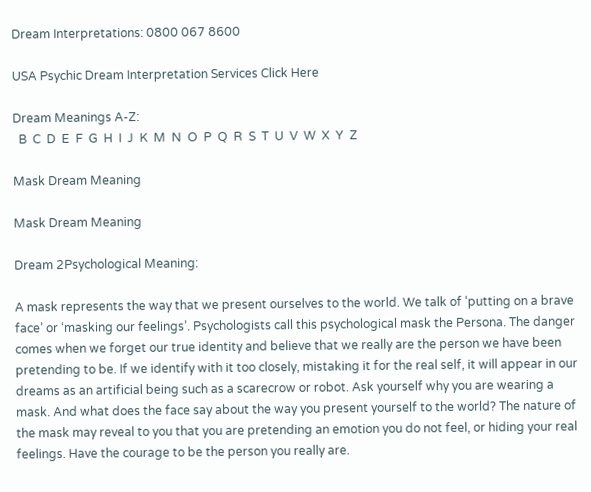Dream Interpretations: 0800 067 8600

USA Psychic Dream Interpretation Services Click Here

Dream Meanings A-Z:
  B  C  D  E  F  G  H  I  J  K  M  N  O  P  Q  R  S  T  U  V  W  X  Y  Z

Mask Dream Meaning

Mask Dream Meaning

Dream 2Psychological Meaning:

A mask represents the way that we present ourselves to the world. We talk of ‘putting on a brave face’ or ‘masking our feelings’. Psychologists call this psychological mask the Persona. The danger comes when we forget our true identity and believe that we really are the person we have been pretending to be. If we identify with it too closely, mistaking it for the real self, it will appear in our dreams as an artificial being such as a scarecrow or robot. Ask yourself why you are wearing a mask. And what does the face say about the way you present yourself to the world? The nature of the mask may reveal to you that you are pretending an emotion you do not feel, or hiding your real feelings. Have the courage to be the person you really are.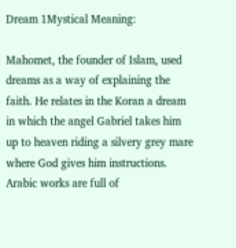Dream 1Mystical Meaning:

Mahomet, the founder of Islam, used dreams as a way of explaining the faith. He relates in the Koran a dream in which the angel Gabriel takes him up to heaven riding a silvery grey mare where God gives him instructions. Arabic works are full of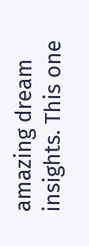amazing dream insights. This one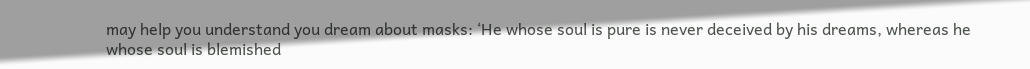may help you understand you dream about masks: ‘He whose soul is pure is never deceived by his dreams, whereas he whose soul is blemished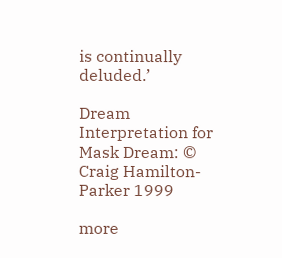is continually deluded.’

Dream Interpretation for Mask Dream: © Craig Hamilton-Parker 1999

more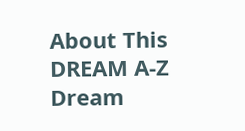About This DREAM A-Z Dream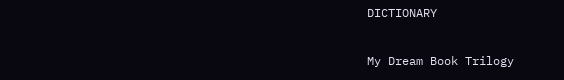DICTIONARY

My Dream Book Trilogy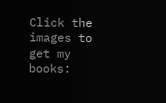Click the images to get my books: